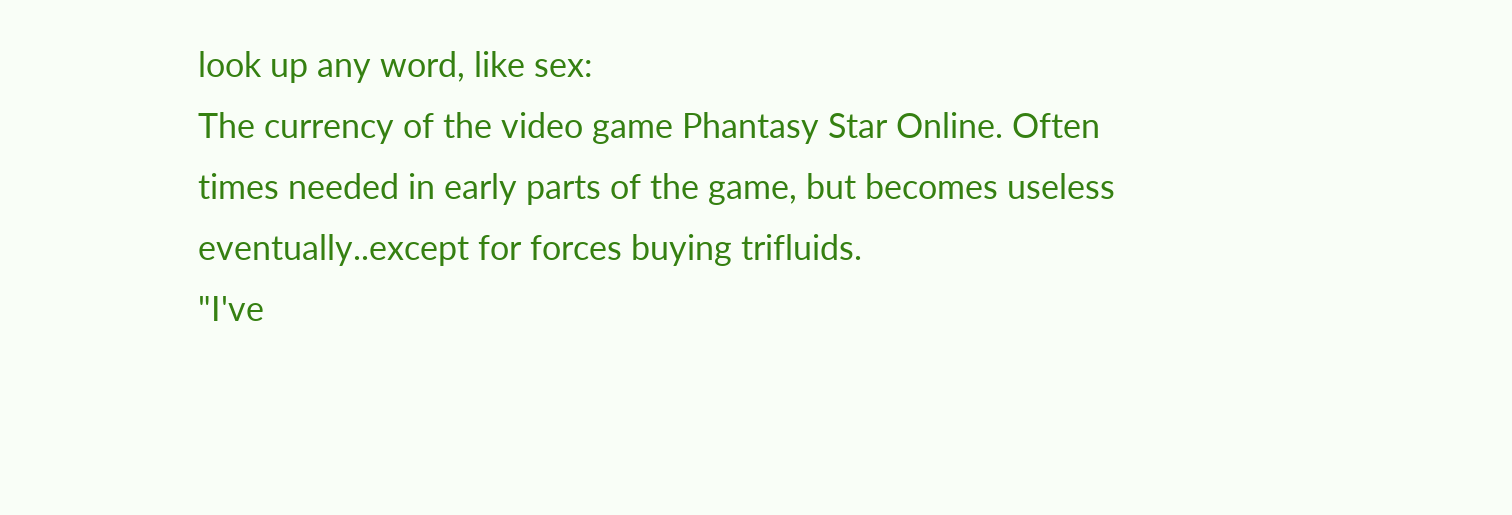look up any word, like sex:
The currency of the video game Phantasy Star Online. Often times needed in early parts of the game, but becomes useless eventually..except for forces buying trifluids.
"I've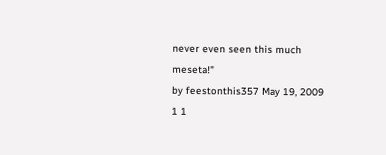never even seen this much meseta!"
by feestonthis357 May 19, 2009
1 1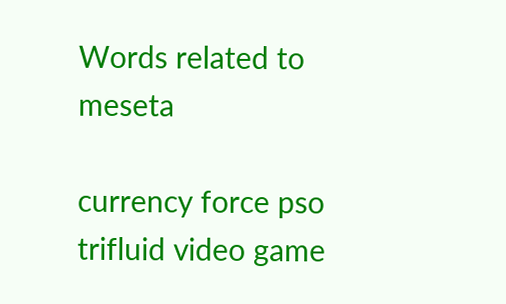Words related to meseta

currency force pso trifluid video game